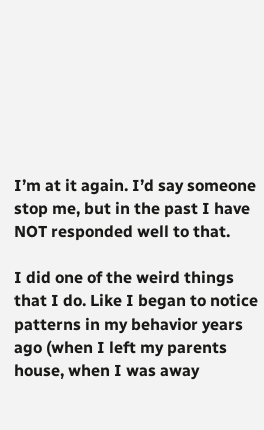I’m at it again. I’d say someone stop me, but in the past I have NOT responded well to that.

I did one of the weird things that I do. Like I began to notice patterns in my behavior years ago (when I left my parents house, when I was away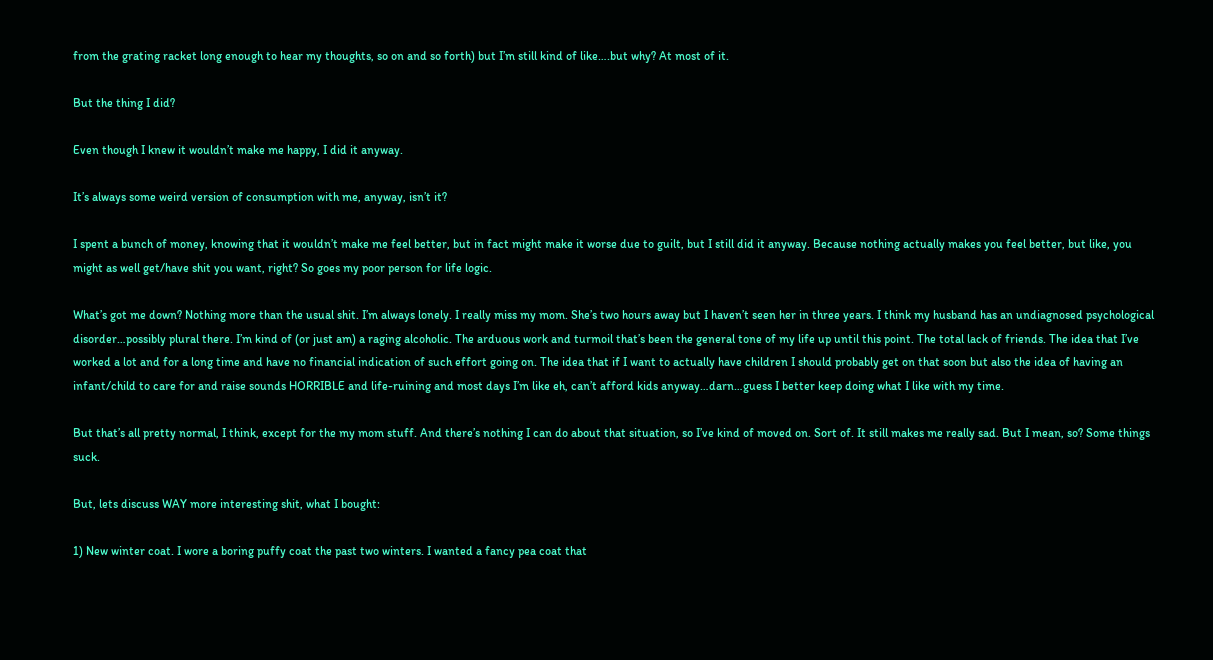from the grating racket long enough to hear my thoughts, so on and so forth) but I’m still kind of like….but why? At most of it.

But the thing I did?

Even though I knew it wouldn’t make me happy, I did it anyway.

It’s always some weird version of consumption with me, anyway, isn’t it?

I spent a bunch of money, knowing that it wouldn’t make me feel better, but in fact might make it worse due to guilt, but I still did it anyway. Because nothing actually makes you feel better, but like, you might as well get/have shit you want, right? So goes my poor person for life logic.

What’s got me down? Nothing more than the usual shit. I’m always lonely. I really miss my mom. She’s two hours away but I haven’t seen her in three years. I think my husband has an undiagnosed psychological disorder…possibly plural there. I’m kind of (or just am) a raging alcoholic. The arduous work and turmoil that’s been the general tone of my life up until this point. The total lack of friends. The idea that I’ve worked a lot and for a long time and have no financial indication of such effort going on. The idea that if I want to actually have children I should probably get on that soon but also the idea of having an infant/child to care for and raise sounds HORRIBLE and life-ruining and most days I’m like eh, can’t afford kids anyway…darn…guess I better keep doing what I like with my time.

But that’s all pretty normal, I think, except for the my mom stuff. And there’s nothing I can do about that situation, so I’ve kind of moved on. Sort of. It still makes me really sad. But I mean, so? Some things suck.

But, lets discuss WAY more interesting shit, what I bought:

1) New winter coat. I wore a boring puffy coat the past two winters. I wanted a fancy pea coat that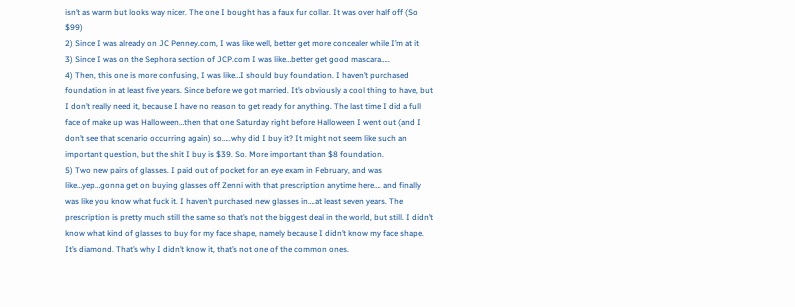isn’t as warm but looks way nicer. The one I bought has a faux fur collar. It was over half off (So $99)
2) Since I was already on JC Penney.com, I was like well, better get more concealer while I’m at it
3) Since I was on the Sephora section of JCP.com I was like…better get good mascara…..
4) Then, this one is more confusing, I was like…I should buy foundation. I haven’t purchased foundation in at least five years. Since before we got married. It’s obviously a cool thing to have, but I don’t really need it, because I have no reason to get ready for anything. The last time I did a full face of make up was Halloween…then that one Saturday right before Halloween I went out (and I don’t see that scenario occurring again) so…..why did I buy it? It might not seem like such an important question, but the shit I buy is $39. So. More important than $8 foundation.
5) Two new pairs of glasses. I paid out of pocket for an eye exam in February, and was like…yep…gonna get on buying glasses off Zenni with that prescription anytime here…. and finally was like you know what fuck it. I haven’t purchased new glasses in….at least seven years. The prescription is pretty much still the same so that’s not the biggest deal in the world, but still. I didn’t know what kind of glasses to buy for my face shape, namely because I didn’t know my face shape. It’s diamond. That’s why I didn’t know it, that’s not one of the common ones.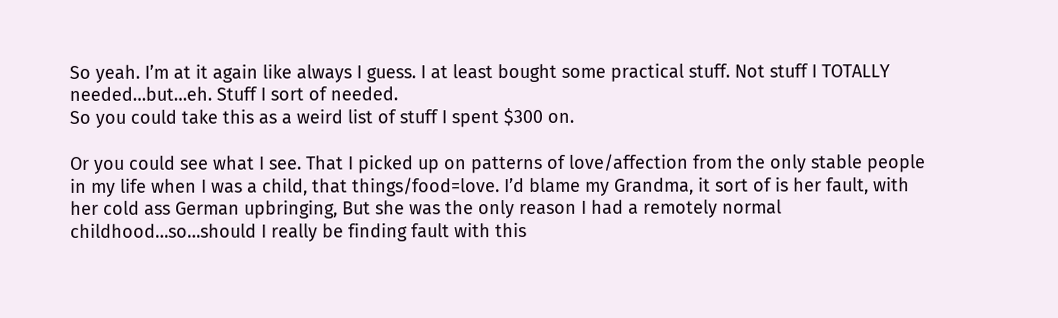So yeah. I’m at it again like always I guess. I at least bought some practical stuff. Not stuff I TOTALLY needed…but…eh. Stuff I sort of needed.
So you could take this as a weird list of stuff I spent $300 on.

Or you could see what I see. That I picked up on patterns of love/affection from the only stable people in my life when I was a child, that things/food=love. I’d blame my Grandma, it sort of is her fault, with her cold ass German upbringing, But she was the only reason I had a remotely normal childhood…so…should I really be finding fault with this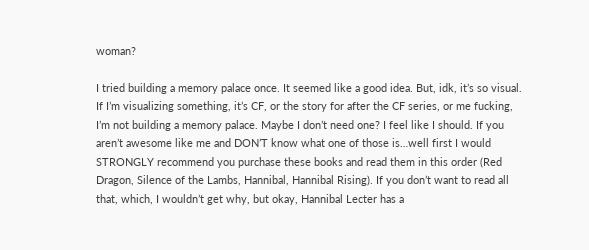woman?

I tried building a memory palace once. It seemed like a good idea. But, idk, it’s so visual. If I’m visualizing something, it’s CF, or the story for after the CF series, or me fucking, I’m not building a memory palace. Maybe I don’t need one? I feel like I should. If you aren’t awesome like me and DON’T know what one of those is…well first I would STRONGLY recommend you purchase these books and read them in this order (Red Dragon, Silence of the Lambs, Hannibal, Hannibal Rising). If you don’t want to read all that, which, I wouldn’t get why, but okay, Hannibal Lecter has a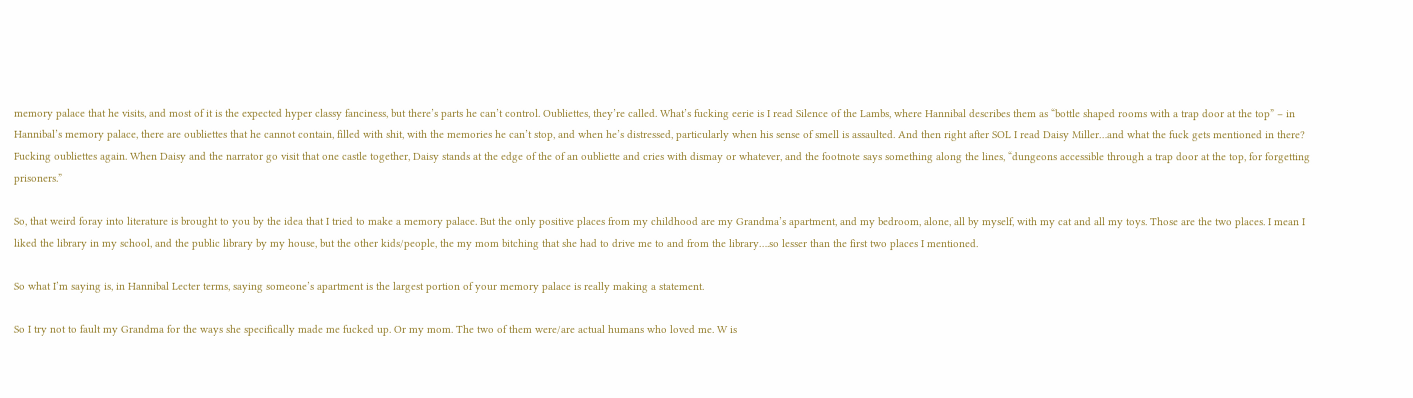memory palace that he visits, and most of it is the expected hyper classy fanciness, but there’s parts he can’t control. Oubliettes, they’re called. What’s fucking eerie is I read Silence of the Lambs, where Hannibal describes them as “bottle shaped rooms with a trap door at the top” – in Hannibal’s memory palace, there are oubliettes that he cannot contain, filled with shit, with the memories he can’t stop, and when he’s distressed, particularly when his sense of smell is assaulted. And then right after SOL I read Daisy Miller…and what the fuck gets mentioned in there? Fucking oubliettes again. When Daisy and the narrator go visit that one castle together, Daisy stands at the edge of the of an oubliette and cries with dismay or whatever, and the footnote says something along the lines, “dungeons accessible through a trap door at the top, for forgetting prisoners.”

So, that weird foray into literature is brought to you by the idea that I tried to make a memory palace. But the only positive places from my childhood are my Grandma’s apartment, and my bedroom, alone, all by myself, with my cat and all my toys. Those are the two places. I mean I liked the library in my school, and the public library by my house, but the other kids/people, the my mom bitching that she had to drive me to and from the library….so lesser than the first two places I mentioned.

So what I’m saying is, in Hannibal Lecter terms, saying someone’s apartment is the largest portion of your memory palace is really making a statement.

So I try not to fault my Grandma for the ways she specifically made me fucked up. Or my mom. The two of them were/are actual humans who loved me. W is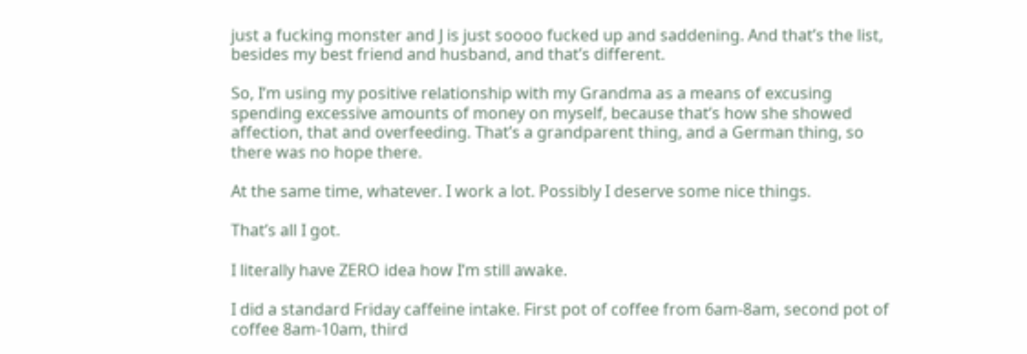just a fucking monster and J is just soooo fucked up and saddening. And that’s the list, besides my best friend and husband, and that’s different.

So, I’m using my positive relationship with my Grandma as a means of excusing spending excessive amounts of money on myself, because that’s how she showed affection, that and overfeeding. That’s a grandparent thing, and a German thing, so there was no hope there.

At the same time, whatever. I work a lot. Possibly I deserve some nice things.

That’s all I got.

I literally have ZERO idea how I’m still awake.

I did a standard Friday caffeine intake. First pot of coffee from 6am-8am, second pot of coffee 8am-10am, third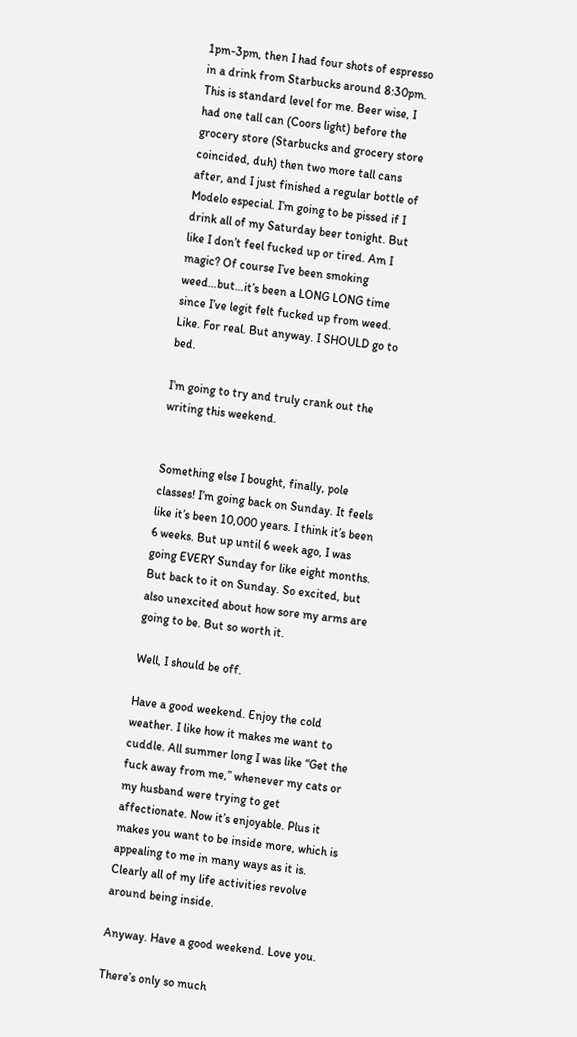1pm-3pm, then I had four shots of espresso in a drink from Starbucks around 8:30pm. This is standard level for me. Beer wise, I had one tall can (Coors light) before the grocery store (Starbucks and grocery store coincided, duh) then two more tall cans after, and I just finished a regular bottle of Modelo especial. I’m going to be pissed if I drink all of my Saturday beer tonight. But like I don’t feel fucked up or tired. Am I magic? Of course I’ve been smoking weed…but…it’s been a LONG LONG time since I’ve legit felt fucked up from weed. Like. For real. But anyway. I SHOULD go to bed.

I’m going to try and truly crank out the writing this weekend.


Something else I bought, finally, pole classes! I’m going back on Sunday. It feels like it’s been 10,000 years. I think it’s been 6 weeks. But up until 6 week ago, I was going EVERY Sunday for like eight months. But back to it on Sunday. So excited, but also unexcited about how sore my arms are going to be. But so worth it.

Well, I should be off.

Have a good weekend. Enjoy the cold weather. I like how it makes me want to cuddle. All summer long I was like “Get the fuck away from me,” whenever my cats or my husband were trying to get affectionate. Now it’s enjoyable. Plus it makes you want to be inside more, which is appealing to me in many ways as it is. Clearly all of my life activities revolve around being inside.

Anyway. Have a good weekend. Love you.

There’s only so much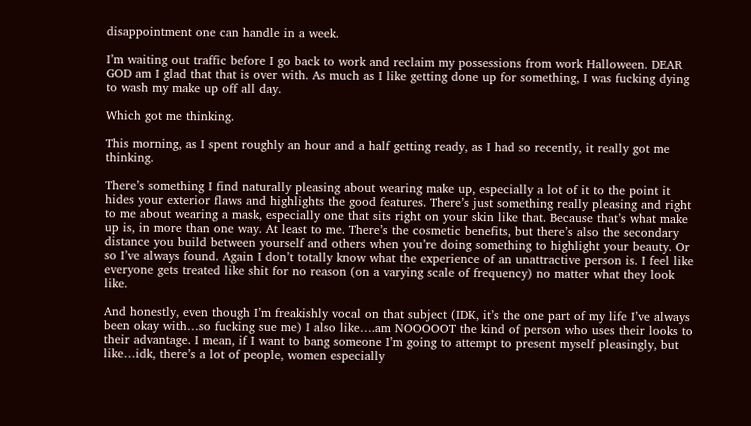disappointment one can handle in a week.

I’m waiting out traffic before I go back to work and reclaim my possessions from work Halloween. DEAR GOD am I glad that that is over with. As much as I like getting done up for something, I was fucking dying to wash my make up off all day.

Which got me thinking.

This morning, as I spent roughly an hour and a half getting ready, as I had so recently, it really got me thinking.

There’s something I find naturally pleasing about wearing make up, especially a lot of it to the point it hides your exterior flaws and highlights the good features. There’s just something really pleasing and right to me about wearing a mask, especially one that sits right on your skin like that. Because that’s what make up is, in more than one way. At least to me. There’s the cosmetic benefits, but there’s also the secondary distance you build between yourself and others when you’re doing something to highlight your beauty. Or so I’ve always found. Again I don’t totally know what the experience of an unattractive person is. I feel like everyone gets treated like shit for no reason (on a varying scale of frequency) no matter what they look like.

And honestly, even though I’m freakishly vocal on that subject (IDK, it’s the one part of my life I’ve always been okay with…so fucking sue me) I also like….am NOOOOOT the kind of person who uses their looks to their advantage. I mean, if I want to bang someone I’m going to attempt to present myself pleasingly, but like…idk, there’s a lot of people, women especially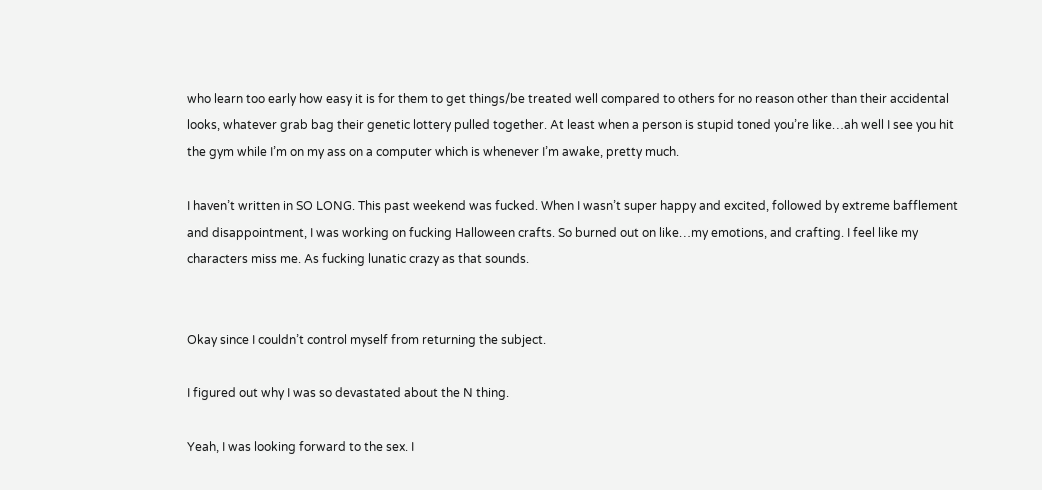who learn too early how easy it is for them to get things/be treated well compared to others for no reason other than their accidental looks, whatever grab bag their genetic lottery pulled together. At least when a person is stupid toned you’re like…ah well I see you hit the gym while I’m on my ass on a computer which is whenever I’m awake, pretty much.

I haven’t written in SO LONG. This past weekend was fucked. When I wasn’t super happy and excited, followed by extreme bafflement and disappointment, I was working on fucking Halloween crafts. So burned out on like…my emotions, and crafting. I feel like my characters miss me. As fucking lunatic crazy as that sounds.


Okay since I couldn’t control myself from returning the subject.

I figured out why I was so devastated about the N thing.

Yeah, I was looking forward to the sex. I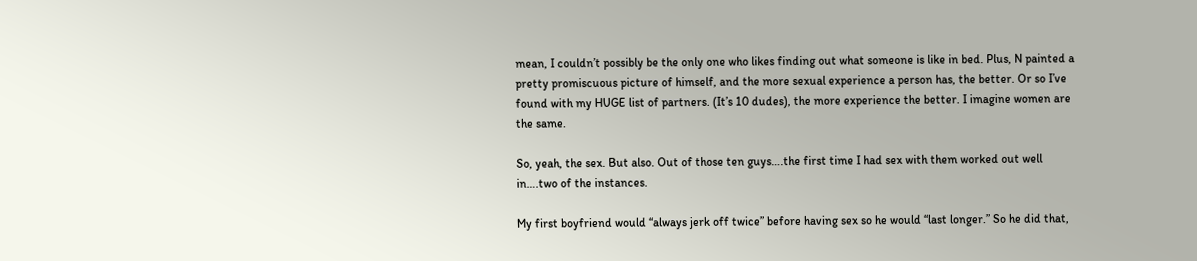mean, I couldn’t possibly be the only one who likes finding out what someone is like in bed. Plus, N painted a pretty promiscuous picture of himself, and the more sexual experience a person has, the better. Or so I’ve found with my HUGE list of partners. (It’s 10 dudes), the more experience the better. I imagine women are the same.

So, yeah, the sex. But also. Out of those ten guys….the first time I had sex with them worked out well in….two of the instances.

My first boyfriend would “always jerk off twice” before having sex so he would “last longer.” So he did that,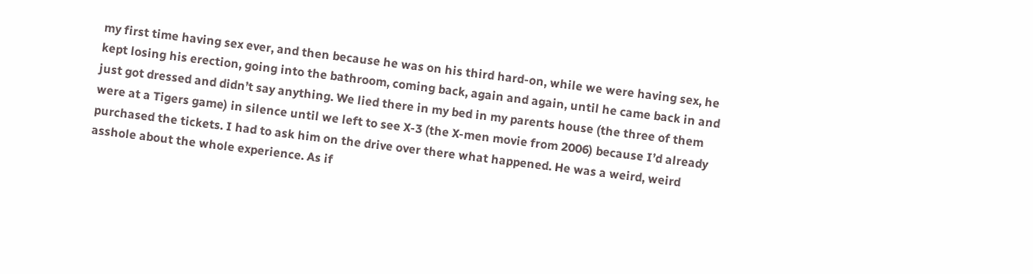my first time having sex ever, and then because he was on his third hard-on, while we were having sex, he kept losing his erection, going into the bathroom, coming back, again and again, until he came back in and just got dressed and didn’t say anything. We lied there in my bed in my parents house (the three of them were at a Tigers game) in silence until we left to see X-3 (the X-men movie from 2006) because I’d already purchased the tickets. I had to ask him on the drive over there what happened. He was a weird, weird asshole about the whole experience. As if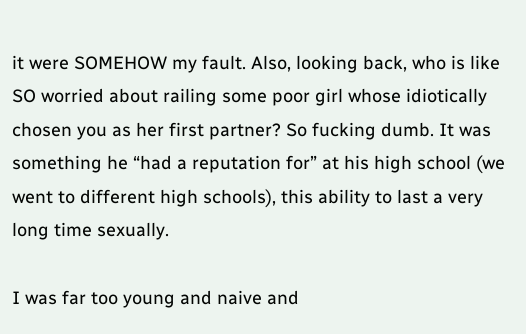it were SOMEHOW my fault. Also, looking back, who is like SO worried about railing some poor girl whose idiotically chosen you as her first partner? So fucking dumb. It was something he “had a reputation for” at his high school (we went to different high schools), this ability to last a very long time sexually.

I was far too young and naive and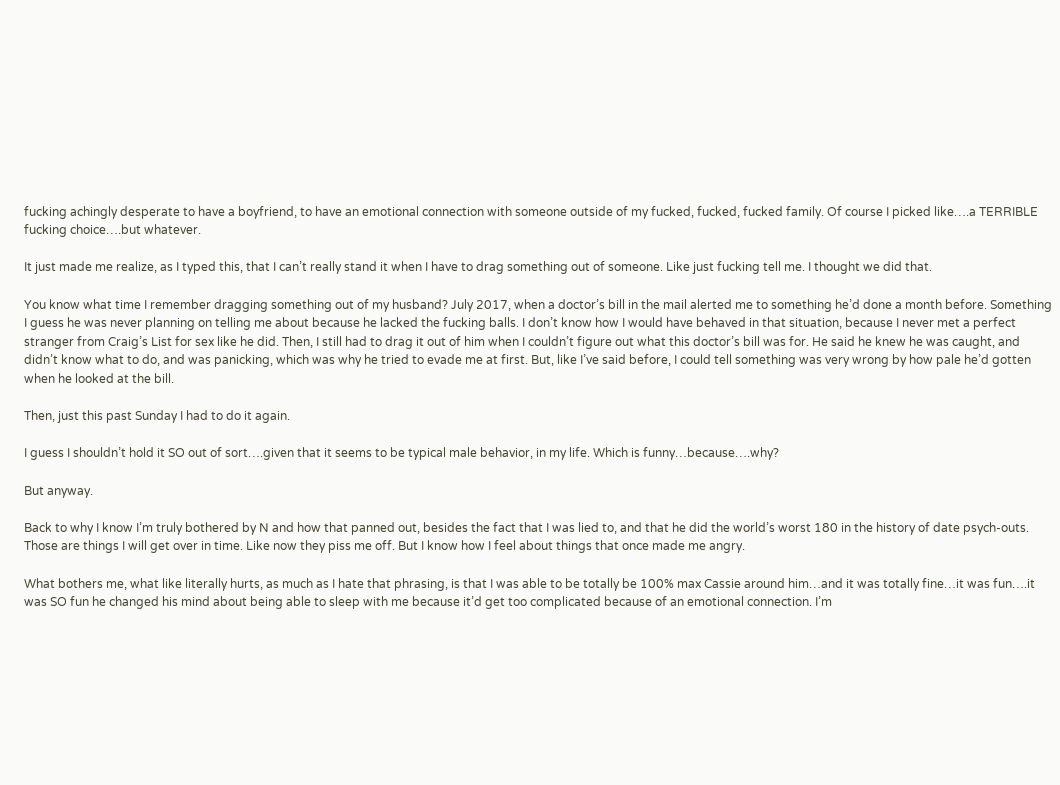fucking achingly desperate to have a boyfriend, to have an emotional connection with someone outside of my fucked, fucked, fucked family. Of course I picked like….a TERRIBLE fucking choice….but whatever.

It just made me realize, as I typed this, that I can’t really stand it when I have to drag something out of someone. Like just fucking tell me. I thought we did that.

You know what time I remember dragging something out of my husband? July 2017, when a doctor’s bill in the mail alerted me to something he’d done a month before. Something I guess he was never planning on telling me about because he lacked the fucking balls. I don’t know how I would have behaved in that situation, because I never met a perfect stranger from Craig’s List for sex like he did. Then, I still had to drag it out of him when I couldn’t figure out what this doctor’s bill was for. He said he knew he was caught, and didn’t know what to do, and was panicking, which was why he tried to evade me at first. But, like I’ve said before, I could tell something was very wrong by how pale he’d gotten when he looked at the bill.

Then, just this past Sunday I had to do it again.

I guess I shouldn’t hold it SO out of sort….given that it seems to be typical male behavior, in my life. Which is funny…because….why?

But anyway.

Back to why I know I’m truly bothered by N and how that panned out, besides the fact that I was lied to, and that he did the world’s worst 180 in the history of date psych-outs. Those are things I will get over in time. Like now they piss me off. But I know how I feel about things that once made me angry.

What bothers me, what like literally hurts, as much as I hate that phrasing, is that I was able to be totally be 100% max Cassie around him…and it was totally fine…it was fun….it was SO fun he changed his mind about being able to sleep with me because it’d get too complicated because of an emotional connection. I’m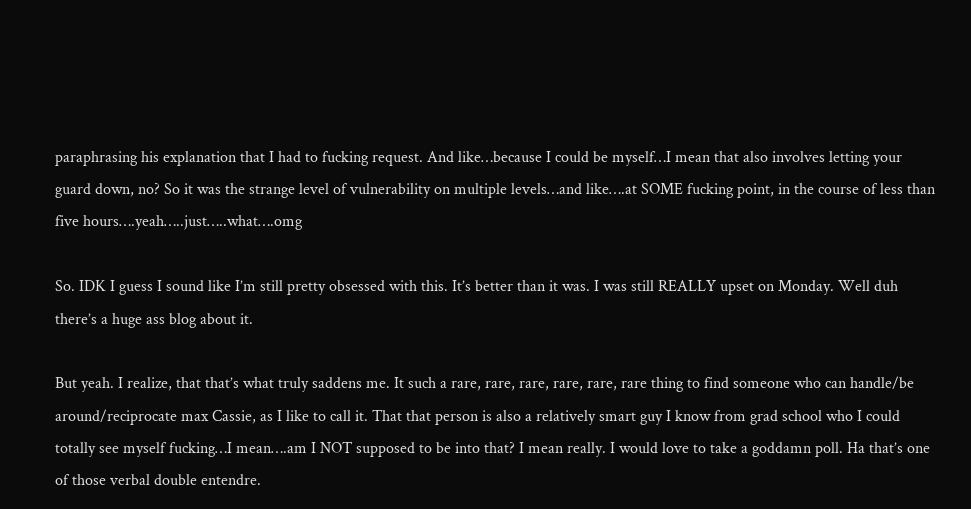paraphrasing his explanation that I had to fucking request. And like…because I could be myself…I mean that also involves letting your guard down, no? So it was the strange level of vulnerability on multiple levels…and like….at SOME fucking point, in the course of less than five hours….yeah…..just…..what….omg

So. IDK I guess I sound like I’m still pretty obsessed with this. It’s better than it was. I was still REALLY upset on Monday. Well duh there’s a huge ass blog about it.

But yeah. I realize, that that’s what truly saddens me. It such a rare, rare, rare, rare, rare, rare thing to find someone who can handle/be around/reciprocate max Cassie, as I like to call it. That that person is also a relatively smart guy I know from grad school who I could totally see myself fucking…I mean….am I NOT supposed to be into that? I mean really. I would love to take a goddamn poll. Ha that’s one of those verbal double entendre.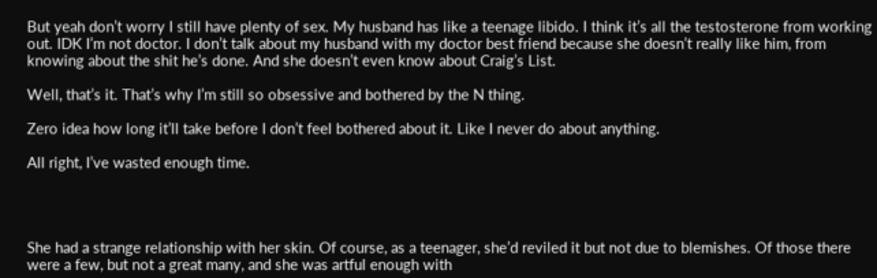But yeah don’t worry I still have plenty of sex. My husband has like a teenage libido. I think it’s all the testosterone from working out. IDK I’m not doctor. I don’t talk about my husband with my doctor best friend because she doesn’t really like him, from knowing about the shit he’s done. And she doesn’t even know about Craig’s List.

Well, that’s it. That’s why I’m still so obsessive and bothered by the N thing.

Zero idea how long it’ll take before I don’t feel bothered about it. Like I never do about anything.

All right, I’ve wasted enough time.




She had a strange relationship with her skin. Of course, as a teenager, she’d reviled it but not due to blemishes. Of those there were a few, but not a great many, and she was artful enough with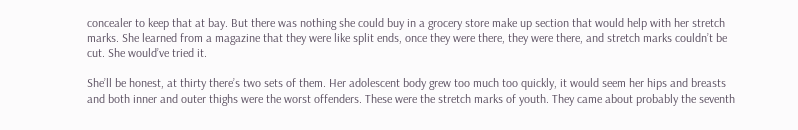concealer to keep that at bay. But there was nothing she could buy in a grocery store make up section that would help with her stretch marks. She learned from a magazine that they were like split ends, once they were there, they were there, and stretch marks couldn’t be cut. She would’ve tried it.

She’ll be honest, at thirty there’s two sets of them. Her adolescent body grew too much too quickly, it would seem her hips and breasts and both inner and outer thighs were the worst offenders. These were the stretch marks of youth. They came about probably the seventh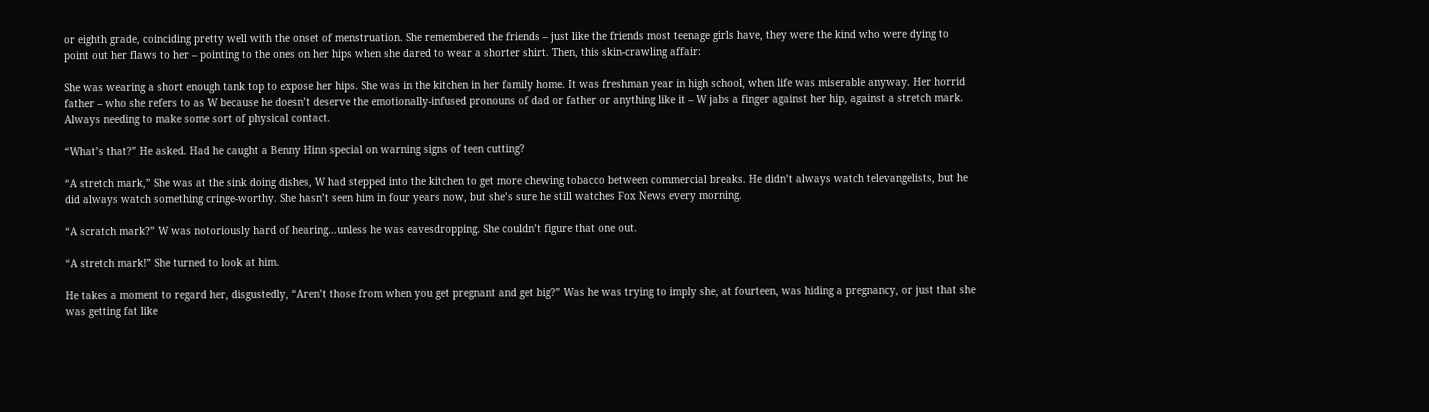or eighth grade, coinciding pretty well with the onset of menstruation. She remembered the friends – just like the friends most teenage girls have, they were the kind who were dying to point out her flaws to her – pointing to the ones on her hips when she dared to wear a shorter shirt. Then, this skin-crawling affair:

She was wearing a short enough tank top to expose her hips. She was in the kitchen in her family home. It was freshman year in high school, when life was miserable anyway. Her horrid father – who she refers to as W because he doesn’t deserve the emotionally-infused pronouns of dad or father or anything like it – W jabs a finger against her hip, against a stretch mark. Always needing to make some sort of physical contact.

“What’s that?” He asked. Had he caught a Benny Hinn special on warning signs of teen cutting?

“A stretch mark,” She was at the sink doing dishes, W had stepped into the kitchen to get more chewing tobacco between commercial breaks. He didn’t always watch televangelists, but he did always watch something cringe-worthy. She hasn’t seen him in four years now, but she’s sure he still watches Fox News every morning.

“A scratch mark?” W was notoriously hard of hearing…unless he was eavesdropping. She couldn’t figure that one out.

“A stretch mark!” She turned to look at him.

He takes a moment to regard her, disgustedly, “Aren’t those from when you get pregnant and get big?” Was he was trying to imply she, at fourteen, was hiding a pregnancy, or just that she was getting fat like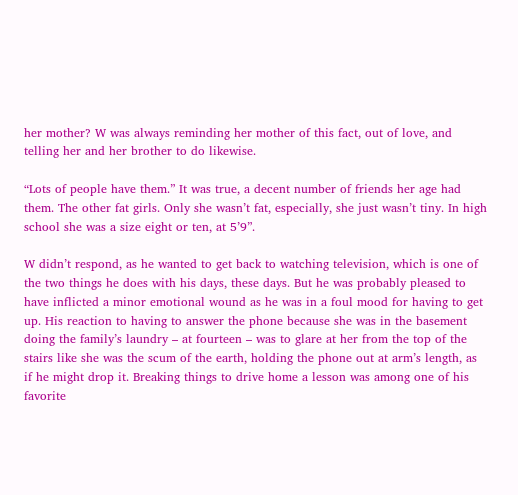her mother? W was always reminding her mother of this fact, out of love, and telling her and her brother to do likewise.

“Lots of people have them.” It was true, a decent number of friends her age had them. The other fat girls. Only she wasn’t fat, especially, she just wasn’t tiny. In high school she was a size eight or ten, at 5’9”.

W didn’t respond, as he wanted to get back to watching television, which is one of the two things he does with his days, these days. But he was probably pleased to have inflicted a minor emotional wound as he was in a foul mood for having to get up. His reaction to having to answer the phone because she was in the basement doing the family’s laundry – at fourteen – was to glare at her from the top of the stairs like she was the scum of the earth, holding the phone out at arm’s length, as if he might drop it. Breaking things to drive home a lesson was among one of his favorite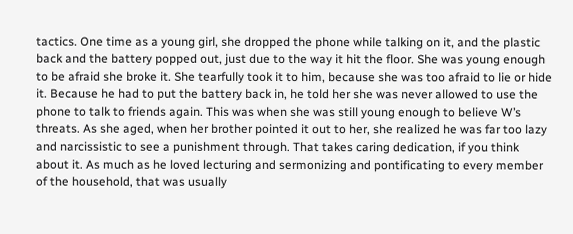tactics. One time as a young girl, she dropped the phone while talking on it, and the plastic back and the battery popped out, just due to the way it hit the floor. She was young enough to be afraid she broke it. She tearfully took it to him, because she was too afraid to lie or hide it. Because he had to put the battery back in, he told her she was never allowed to use the phone to talk to friends again. This was when she was still young enough to believe W’s threats. As she aged, when her brother pointed it out to her, she realized he was far too lazy and narcissistic to see a punishment through. That takes caring dedication, if you think about it. As much as he loved lecturing and sermonizing and pontificating to every member of the household, that was usually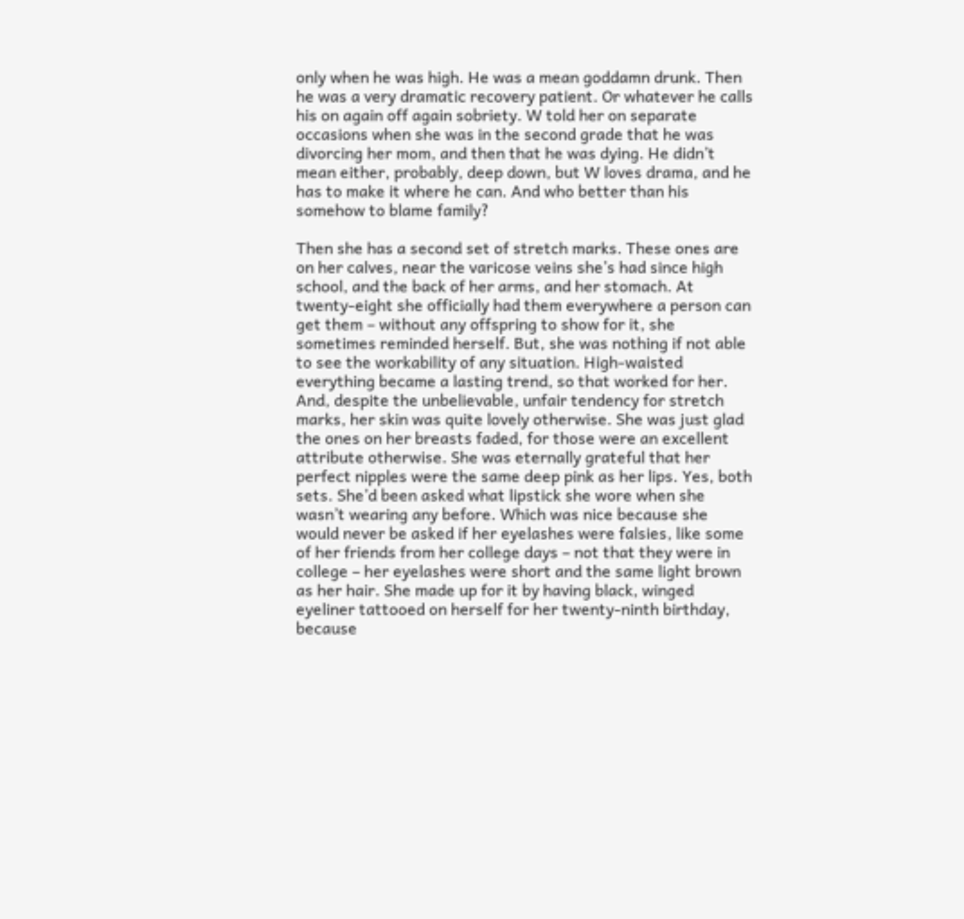only when he was high. He was a mean goddamn drunk. Then he was a very dramatic recovery patient. Or whatever he calls his on again off again sobriety. W told her on separate occasions when she was in the second grade that he was divorcing her mom, and then that he was dying. He didn’t mean either, probably, deep down, but W loves drama, and he has to make it where he can. And who better than his somehow to blame family?

Then she has a second set of stretch marks. These ones are on her calves, near the varicose veins she’s had since high school, and the back of her arms, and her stomach. At twenty-eight she officially had them everywhere a person can get them – without any offspring to show for it, she sometimes reminded herself. But, she was nothing if not able to see the workability of any situation. High-waisted everything became a lasting trend, so that worked for her. And, despite the unbelievable, unfair tendency for stretch marks, her skin was quite lovely otherwise. She was just glad the ones on her breasts faded, for those were an excellent attribute otherwise. She was eternally grateful that her perfect nipples were the same deep pink as her lips. Yes, both sets. She’d been asked what lipstick she wore when she wasn’t wearing any before. Which was nice because she would never be asked if her eyelashes were falsies, like some of her friends from her college days – not that they were in college – her eyelashes were short and the same light brown as her hair. She made up for it by having black, winged eyeliner tattooed on herself for her twenty-ninth birthday, because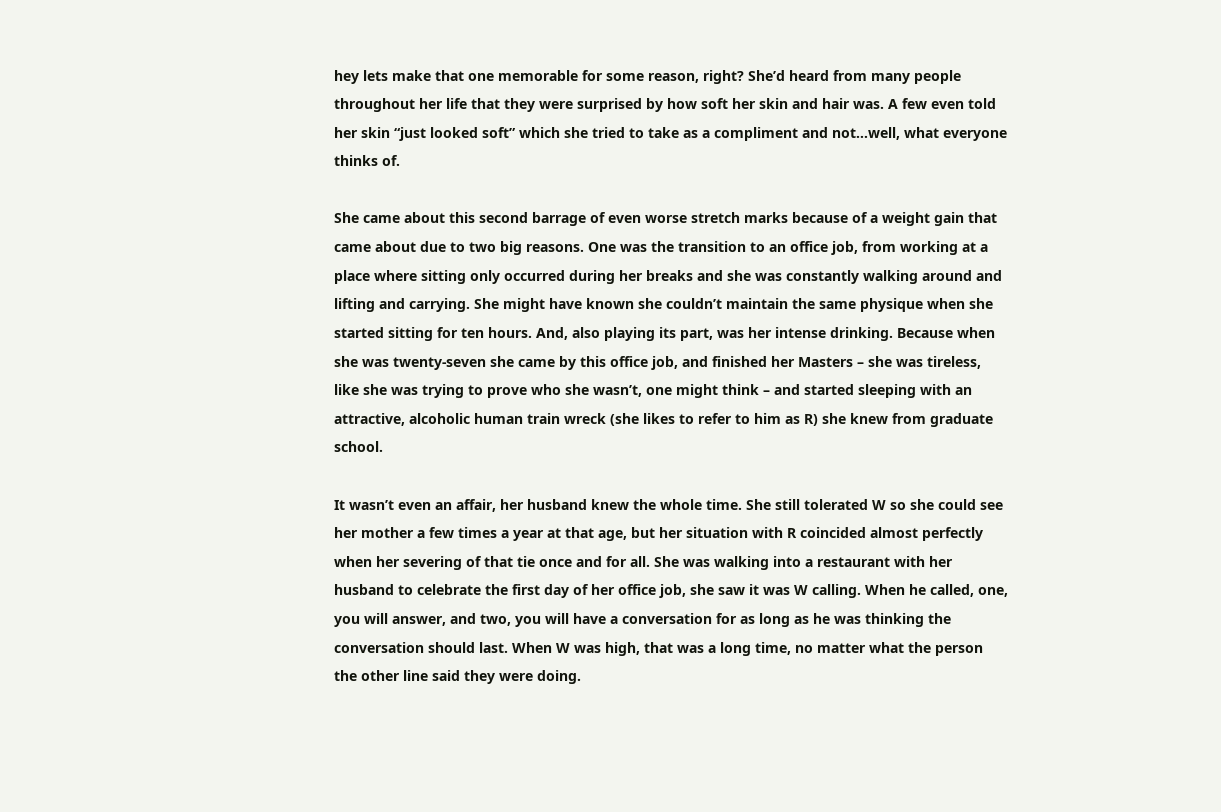hey lets make that one memorable for some reason, right? She’d heard from many people throughout her life that they were surprised by how soft her skin and hair was. A few even told her skin “just looked soft” which she tried to take as a compliment and not…well, what everyone thinks of.

She came about this second barrage of even worse stretch marks because of a weight gain that came about due to two big reasons. One was the transition to an office job, from working at a place where sitting only occurred during her breaks and she was constantly walking around and lifting and carrying. She might have known she couldn’t maintain the same physique when she started sitting for ten hours. And, also playing its part, was her intense drinking. Because when she was twenty-seven she came by this office job, and finished her Masters – she was tireless, like she was trying to prove who she wasn’t, one might think – and started sleeping with an attractive, alcoholic human train wreck (she likes to refer to him as R) she knew from graduate school.

It wasn’t even an affair, her husband knew the whole time. She still tolerated W so she could see her mother a few times a year at that age, but her situation with R coincided almost perfectly when her severing of that tie once and for all. She was walking into a restaurant with her husband to celebrate the first day of her office job, she saw it was W calling. When he called, one, you will answer, and two, you will have a conversation for as long as he was thinking the conversation should last. When W was high, that was a long time, no matter what the person the other line said they were doing.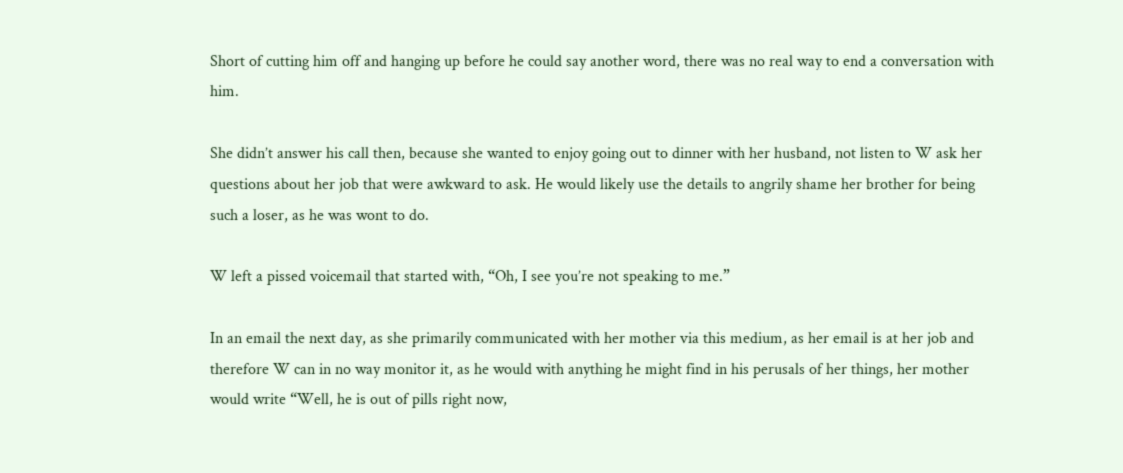Short of cutting him off and hanging up before he could say another word, there was no real way to end a conversation with him.

She didn’t answer his call then, because she wanted to enjoy going out to dinner with her husband, not listen to W ask her questions about her job that were awkward to ask. He would likely use the details to angrily shame her brother for being such a loser, as he was wont to do.

W left a pissed voicemail that started with, “Oh, I see you’re not speaking to me.”

In an email the next day, as she primarily communicated with her mother via this medium, as her email is at her job and therefore W can in no way monitor it, as he would with anything he might find in his perusals of her things, her mother would write “Well, he is out of pills right now,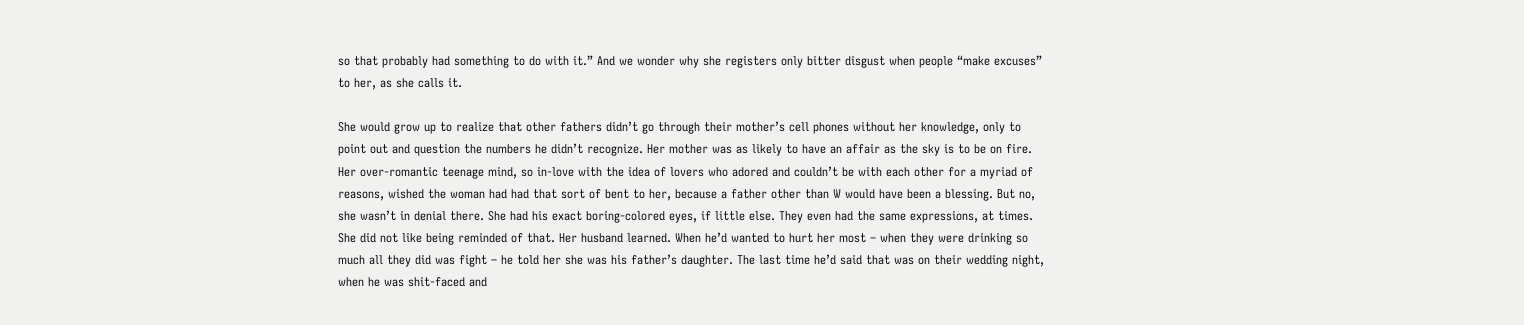so that probably had something to do with it.” And we wonder why she registers only bitter disgust when people “make excuses” to her, as she calls it.

She would grow up to realize that other fathers didn’t go through their mother’s cell phones without her knowledge, only to point out and question the numbers he didn’t recognize. Her mother was as likely to have an affair as the sky is to be on fire. Her over-romantic teenage mind, so in-love with the idea of lovers who adored and couldn’t be with each other for a myriad of reasons, wished the woman had had that sort of bent to her, because a father other than W would have been a blessing. But no, she wasn’t in denial there. She had his exact boring-colored eyes, if little else. They even had the same expressions, at times. She did not like being reminded of that. Her husband learned. When he’d wanted to hurt her most – when they were drinking so much all they did was fight – he told her she was his father’s daughter. The last time he’d said that was on their wedding night, when he was shit-faced and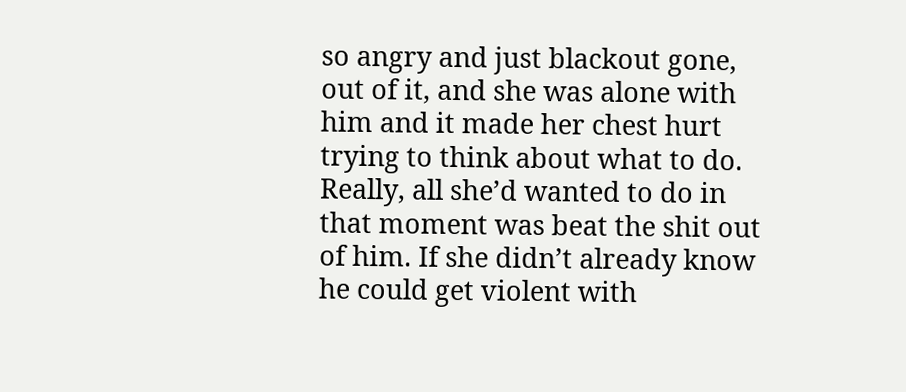so angry and just blackout gone, out of it, and she was alone with him and it made her chest hurt trying to think about what to do. Really, all she’d wanted to do in that moment was beat the shit out of him. If she didn’t already know he could get violent with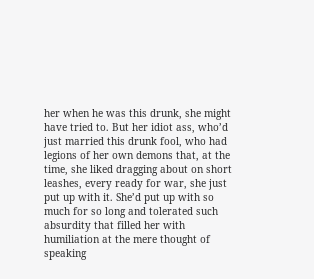her when he was this drunk, she might have tried to. But her idiot ass, who’d just married this drunk fool, who had legions of her own demons that, at the time, she liked dragging about on short leashes, every ready for war, she just put up with it. She’d put up with so much for so long and tolerated such absurdity that filled her with humiliation at the mere thought of speaking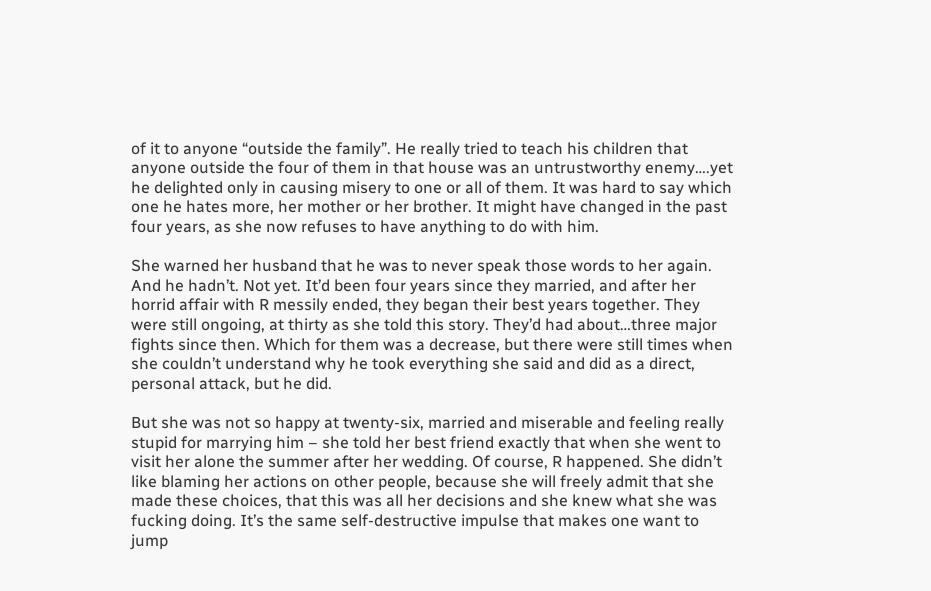of it to anyone “outside the family”. He really tried to teach his children that anyone outside the four of them in that house was an untrustworthy enemy….yet he delighted only in causing misery to one or all of them. It was hard to say which one he hates more, her mother or her brother. It might have changed in the past four years, as she now refuses to have anything to do with him.

She warned her husband that he was to never speak those words to her again. And he hadn’t. Not yet. It’d been four years since they married, and after her horrid affair with R messily ended, they began their best years together. They were still ongoing, at thirty as she told this story. They’d had about…three major fights since then. Which for them was a decrease, but there were still times when she couldn’t understand why he took everything she said and did as a direct, personal attack, but he did.

But she was not so happy at twenty-six, married and miserable and feeling really stupid for marrying him – she told her best friend exactly that when she went to visit her alone the summer after her wedding. Of course, R happened. She didn’t like blaming her actions on other people, because she will freely admit that she made these choices, that this was all her decisions and she knew what she was fucking doing. It’s the same self-destructive impulse that makes one want to jump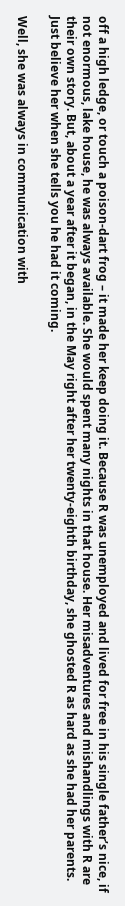off a high ledge, or touch a poison-dart frog – it made her keep doing it. Because R was unemployed and lived for free in his single father’s nice, if not enormous, lake house, he was always available. She would spent many nights in that house. Her misadventures and mishandlings with R are their own story. But, about a year after it began, in the May right after her twenty-eighth birthday, she ghosted R as hard as she had her parents. Just believe her when she tells you he had it coming.

Well, she was always in communication with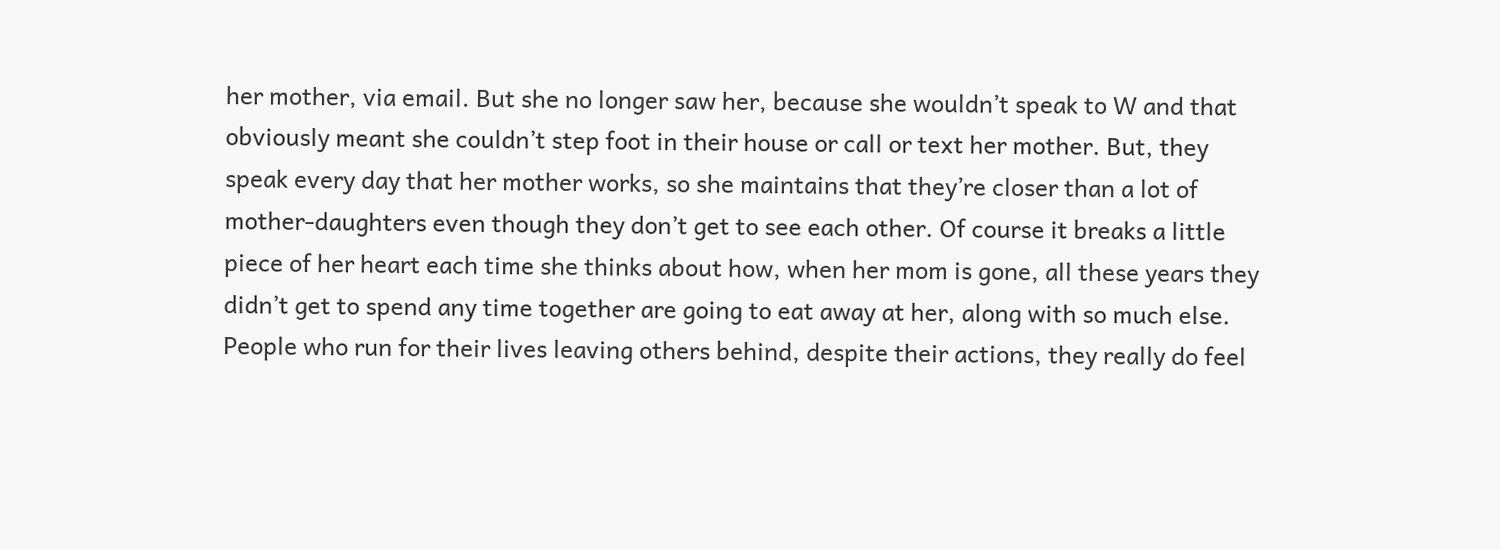her mother, via email. But she no longer saw her, because she wouldn’t speak to W and that obviously meant she couldn’t step foot in their house or call or text her mother. But, they speak every day that her mother works, so she maintains that they’re closer than a lot of mother-daughters even though they don’t get to see each other. Of course it breaks a little piece of her heart each time she thinks about how, when her mom is gone, all these years they didn’t get to spend any time together are going to eat away at her, along with so much else. People who run for their lives leaving others behind, despite their actions, they really do feel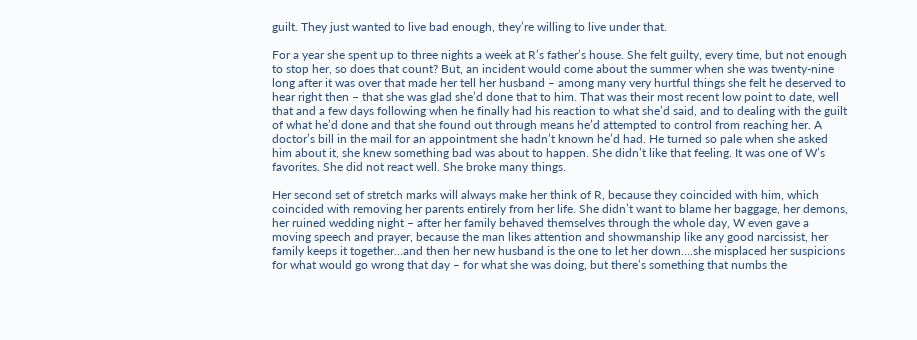guilt. They just wanted to live bad enough, they’re willing to live under that.

For a year she spent up to three nights a week at R’s father’s house. She felt guilty, every time, but not enough to stop her, so does that count? But, an incident would come about the summer when she was twenty-nine long after it was over that made her tell her husband – among many very hurtful things she felt he deserved to hear right then – that she was glad she’d done that to him. That was their most recent low point to date, well that and a few days following when he finally had his reaction to what she’d said, and to dealing with the guilt of what he’d done and that she found out through means he’d attempted to control from reaching her. A doctor’s bill in the mail for an appointment she hadn’t known he’d had. He turned so pale when she asked him about it, she knew something bad was about to happen. She didn’t like that feeling. It was one of W’s favorites. She did not react well. She broke many things.

Her second set of stretch marks will always make her think of R, because they coincided with him, which coincided with removing her parents entirely from her life. She didn’t want to blame her baggage, her demons, her ruined wedding night – after her family behaved themselves through the whole day, W even gave a moving speech and prayer, because the man likes attention and showmanship like any good narcissist, her family keeps it together…and then her new husband is the one to let her down….she misplaced her suspicions for what would go wrong that day – for what she was doing, but there’s something that numbs the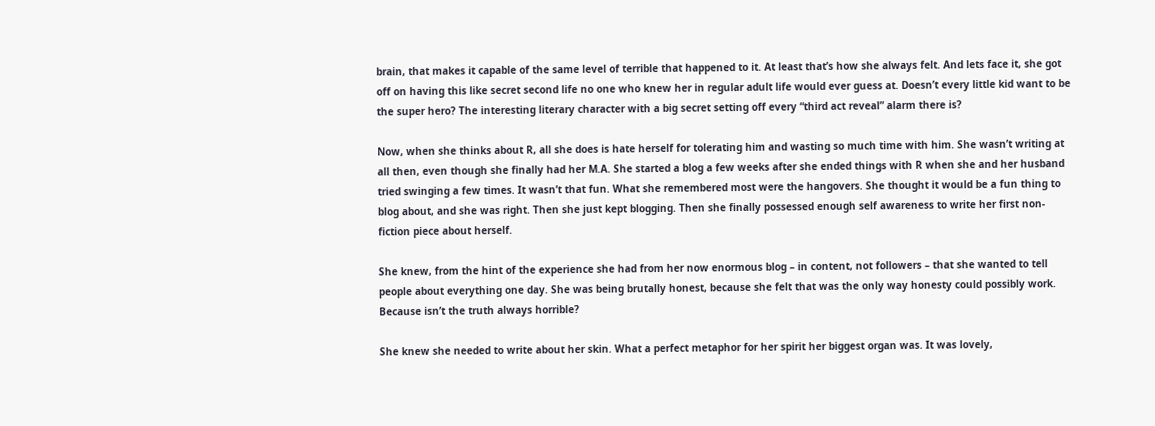brain, that makes it capable of the same level of terrible that happened to it. At least that’s how she always felt. And lets face it, she got off on having this like secret second life no one who knew her in regular adult life would ever guess at. Doesn’t every little kid want to be the super hero? The interesting literary character with a big secret setting off every “third act reveal” alarm there is?

Now, when she thinks about R, all she does is hate herself for tolerating him and wasting so much time with him. She wasn’t writing at all then, even though she finally had her M.A. She started a blog a few weeks after she ended things with R when she and her husband tried swinging a few times. It wasn’t that fun. What she remembered most were the hangovers. She thought it would be a fun thing to blog about, and she was right. Then she just kept blogging. Then she finally possessed enough self awareness to write her first non-fiction piece about herself.

She knew, from the hint of the experience she had from her now enormous blog – in content, not followers – that she wanted to tell people about everything one day. She was being brutally honest, because she felt that was the only way honesty could possibly work. Because isn’t the truth always horrible?

She knew she needed to write about her skin. What a perfect metaphor for her spirit her biggest organ was. It was lovely,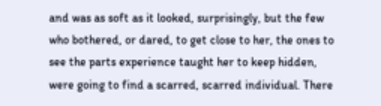and was as soft as it looked, surprisingly, but the few who bothered, or dared, to get close to her, the ones to see the parts experience taught her to keep hidden, were going to find a scarred, scarred individual. There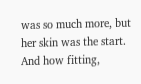was so much more, but her skin was the start. And how fitting,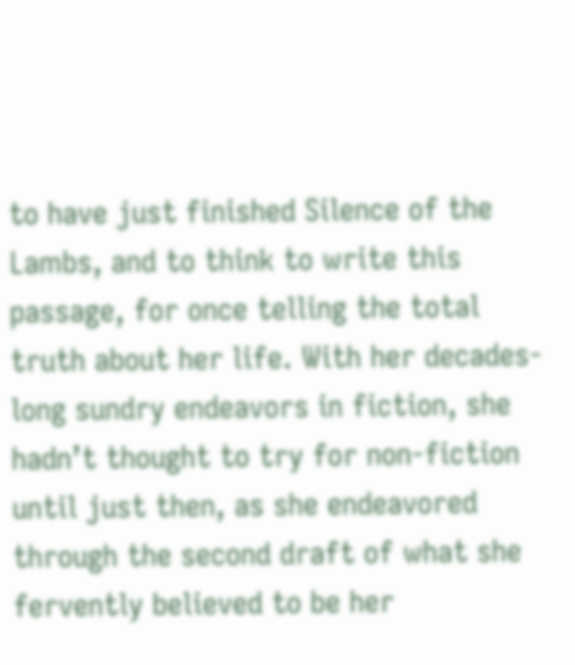to have just finished Silence of the Lambs, and to think to write this passage, for once telling the total truth about her life. With her decades-long sundry endeavors in fiction, she hadn’t thought to try for non-fiction until just then, as she endeavored through the second draft of what she fervently believed to be her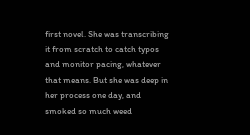first novel. She was transcribing it from scratch to catch typos and monitor pacing, whatever that means. But she was deep in her process one day, and smoked so much weed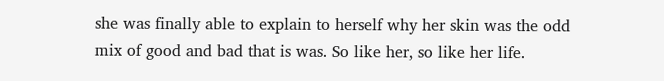she was finally able to explain to herself why her skin was the odd mix of good and bad that is was. So like her, so like her life.